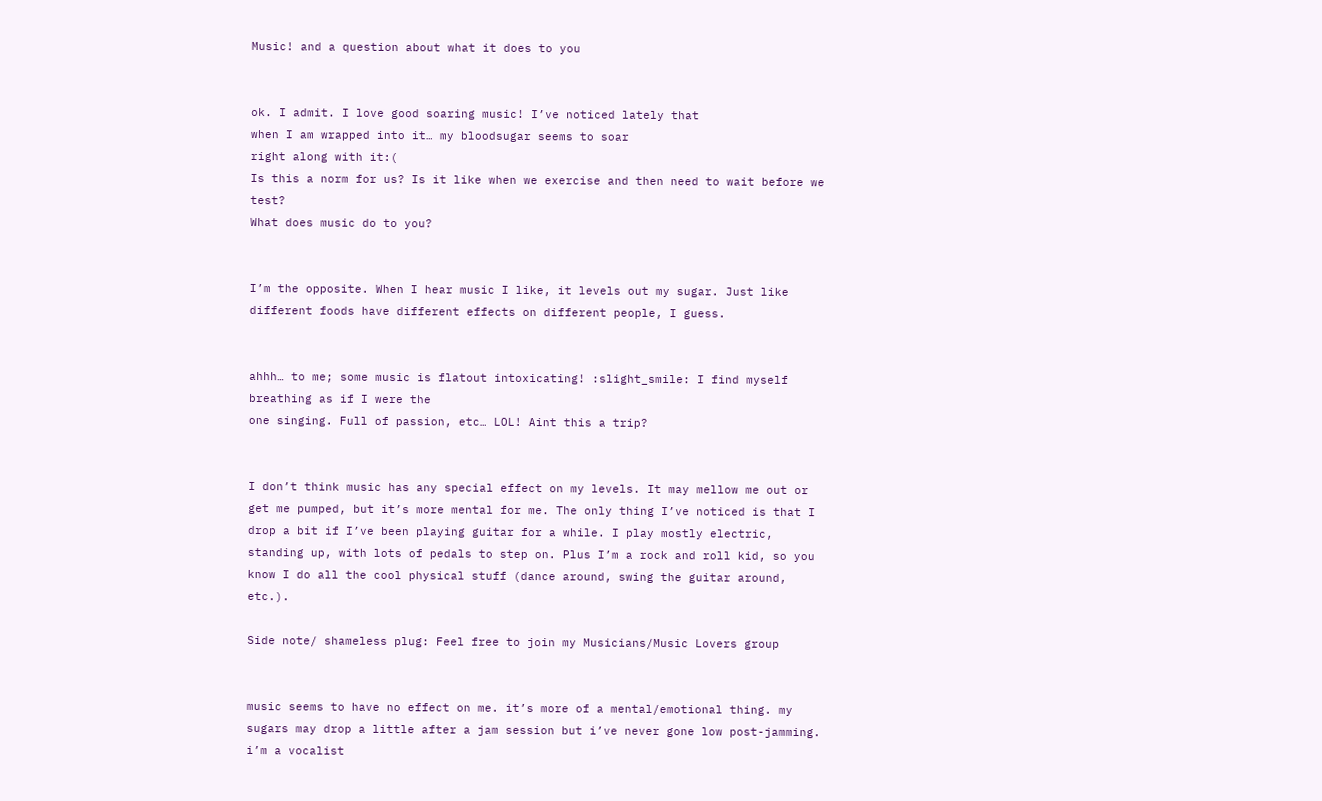Music! and a question about what it does to you


ok. I admit. I love good soaring music! I’ve noticed lately that
when I am wrapped into it… my bloodsugar seems to soar
right along with it:(
Is this a norm for us? Is it like when we exercise and then need to wait before we test?
What does music do to you?


I’m the opposite. When I hear music I like, it levels out my sugar. Just like different foods have different effects on different people, I guess.


ahhh… to me; some music is flatout intoxicating! :slight_smile: I find myself breathing as if I were the
one singing. Full of passion, etc… LOL! Aint this a trip?


I don’t think music has any special effect on my levels. It may mellow me out or get me pumped, but it’s more mental for me. The only thing I’ve noticed is that I drop a bit if I’ve been playing guitar for a while. I play mostly electric, standing up, with lots of pedals to step on. Plus I’m a rock and roll kid, so you know I do all the cool physical stuff (dance around, swing the guitar around, etc.).

Side note/ shameless plug: Feel free to join my Musicians/Music Lovers group


music seems to have no effect on me. it’s more of a mental/emotional thing. my sugars may drop a little after a jam session but i’ve never gone low post-jamming. i’m a vocalist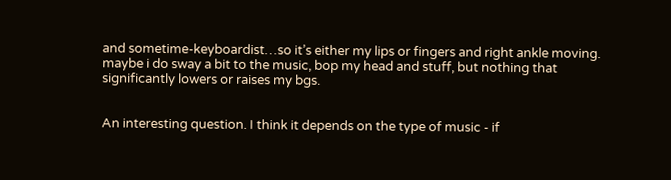and sometime-keyboardist…so it’s either my lips or fingers and right ankle moving. maybe i do sway a bit to the music, bop my head and stuff, but nothing that significantly lowers or raises my bgs.


An interesting question. I think it depends on the type of music - if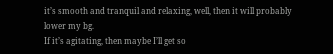it’s smooth and tranquil and relaxing, well, then it will probably lower my bg.
If it’s agitating, then maybe I’ll get so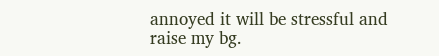annoyed it will be stressful and raise my bg.